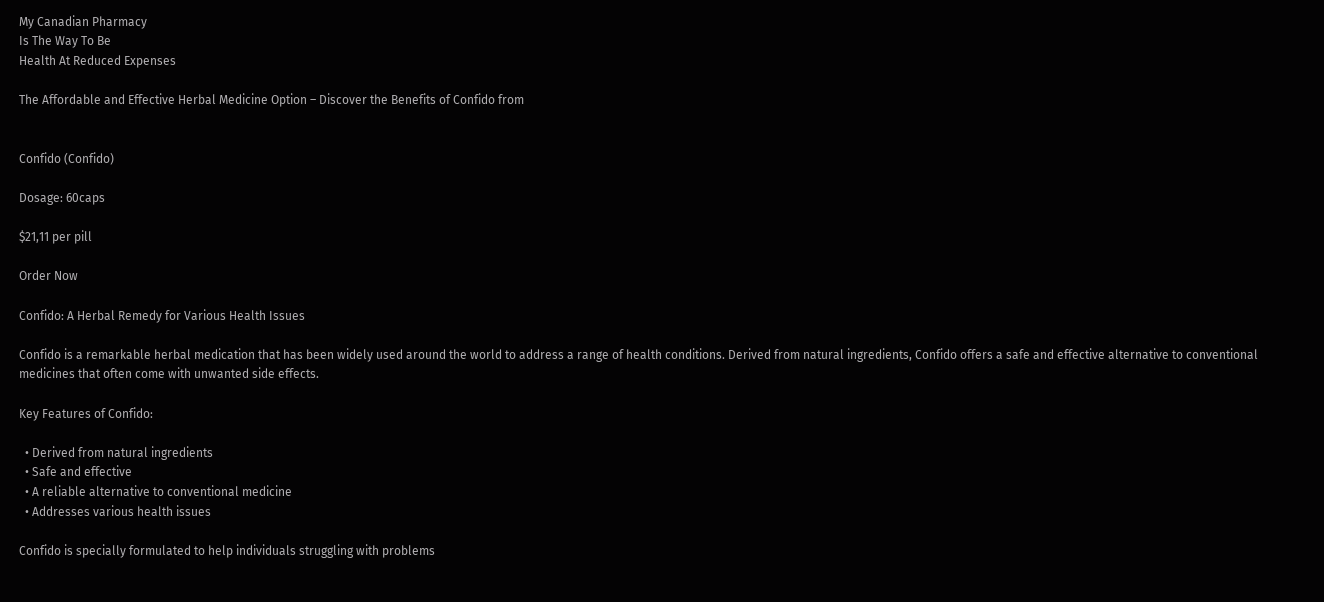My Canadian Pharmacy
Is The Way To Be
Health At Reduced Expenses

The Affordable and Effective Herbal Medicine Option – Discover the Benefits of Confido from


Confido (Confido)

Dosage: 60caps

$21,11 per pill

Order Now

Confido: A Herbal Remedy for Various Health Issues

Confido is a remarkable herbal medication that has been widely used around the world to address a range of health conditions. Derived from natural ingredients, Confido offers a safe and effective alternative to conventional medicines that often come with unwanted side effects.

Key Features of Confido:

  • Derived from natural ingredients
  • Safe and effective
  • A reliable alternative to conventional medicine
  • Addresses various health issues

Confido is specially formulated to help individuals struggling with problems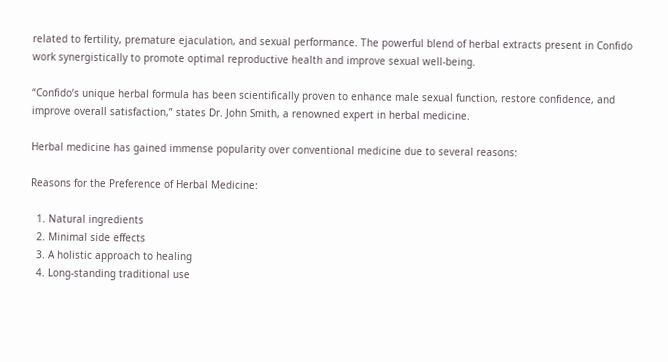related to fertility, premature ejaculation, and sexual performance. The powerful blend of herbal extracts present in Confido work synergistically to promote optimal reproductive health and improve sexual well-being.

“Confido’s unique herbal formula has been scientifically proven to enhance male sexual function, restore confidence, and improve overall satisfaction,” states Dr. John Smith, a renowned expert in herbal medicine.

Herbal medicine has gained immense popularity over conventional medicine due to several reasons:

Reasons for the Preference of Herbal Medicine:

  1. Natural ingredients
  2. Minimal side effects
  3. A holistic approach to healing
  4. Long-standing traditional use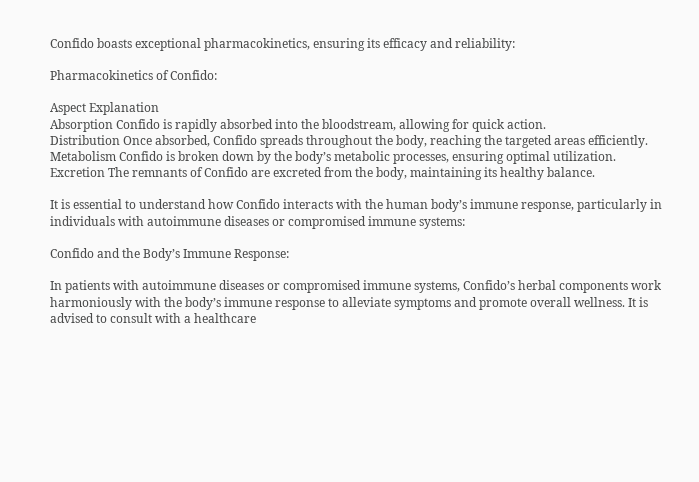Confido boasts exceptional pharmacokinetics, ensuring its efficacy and reliability:

Pharmacokinetics of Confido:

Aspect Explanation
Absorption Confido is rapidly absorbed into the bloodstream, allowing for quick action.
Distribution Once absorbed, Confido spreads throughout the body, reaching the targeted areas efficiently.
Metabolism Confido is broken down by the body’s metabolic processes, ensuring optimal utilization.
Excretion The remnants of Confido are excreted from the body, maintaining its healthy balance.

It is essential to understand how Confido interacts with the human body’s immune response, particularly in individuals with autoimmune diseases or compromised immune systems:

Confido and the Body’s Immune Response:

In patients with autoimmune diseases or compromised immune systems, Confido’s herbal components work harmoniously with the body’s immune response to alleviate symptoms and promote overall wellness. It is advised to consult with a healthcare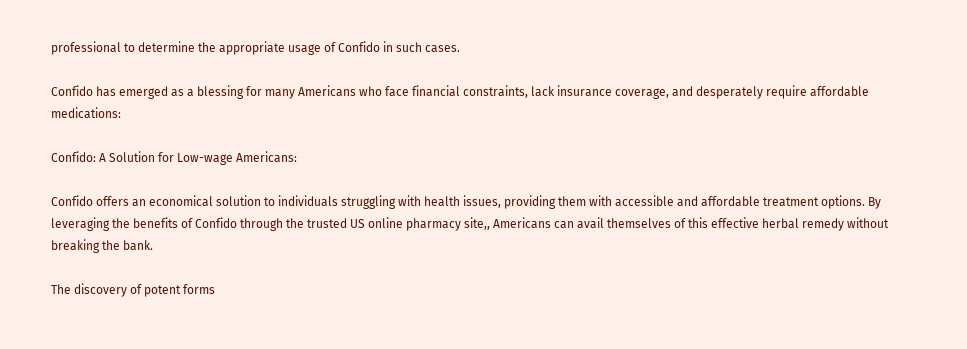professional to determine the appropriate usage of Confido in such cases.

Confido has emerged as a blessing for many Americans who face financial constraints, lack insurance coverage, and desperately require affordable medications:

Confido: A Solution for Low-wage Americans:

Confido offers an economical solution to individuals struggling with health issues, providing them with accessible and affordable treatment options. By leveraging the benefits of Confido through the trusted US online pharmacy site,, Americans can avail themselves of this effective herbal remedy without breaking the bank.

The discovery of potent forms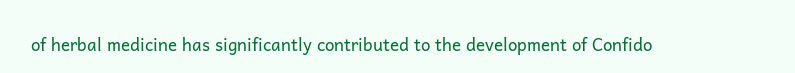of herbal medicine has significantly contributed to the development of Confido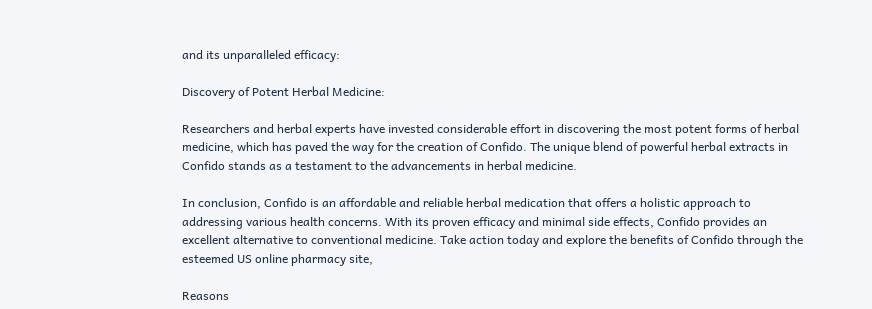and its unparalleled efficacy:

Discovery of Potent Herbal Medicine:

Researchers and herbal experts have invested considerable effort in discovering the most potent forms of herbal medicine, which has paved the way for the creation of Confido. The unique blend of powerful herbal extracts in Confido stands as a testament to the advancements in herbal medicine.

In conclusion, Confido is an affordable and reliable herbal medication that offers a holistic approach to addressing various health concerns. With its proven efficacy and minimal side effects, Confido provides an excellent alternative to conventional medicine. Take action today and explore the benefits of Confido through the esteemed US online pharmacy site,

Reasons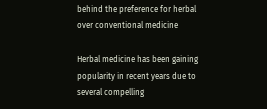behind the preference for herbal over conventional medicine

Herbal medicine has been gaining popularity in recent years due to several compelling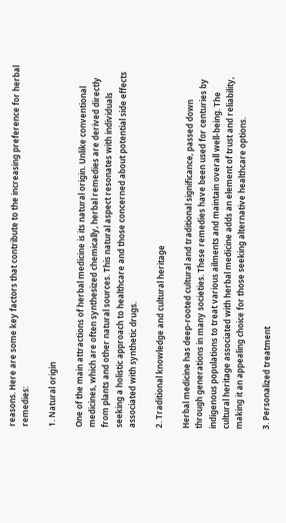reasons. Here are some key factors that contribute to the increasing preference for herbal remedies:

1. Natural origin

One of the main attractions of herbal medicine is its natural origin. Unlike conventional medicines, which are often synthesized chemically, herbal remedies are derived directly from plants and other natural sources. This natural aspect resonates with individuals seeking a holistic approach to healthcare and those concerned about potential side effects associated with synthetic drugs.

2. Traditional knowledge and cultural heritage

Herbal medicine has deep-rooted cultural and traditional significance, passed down through generations in many societies. These remedies have been used for centuries by indigenous populations to treat various ailments and maintain overall well-being. The cultural heritage associated with herbal medicine adds an element of trust and reliability, making it an appealing choice for those seeking alternative healthcare options.

3. Personalized treatment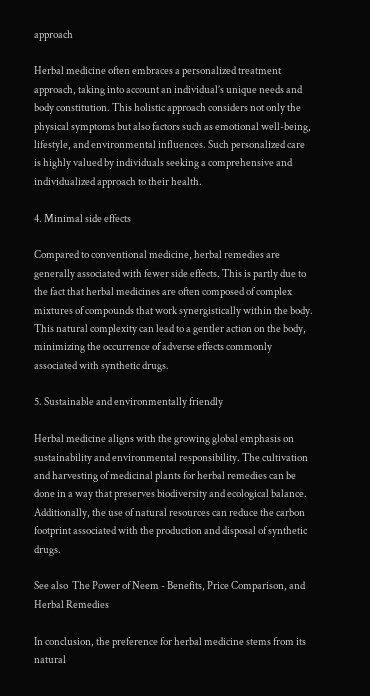approach

Herbal medicine often embraces a personalized treatment approach, taking into account an individual’s unique needs and body constitution. This holistic approach considers not only the physical symptoms but also factors such as emotional well-being, lifestyle, and environmental influences. Such personalized care is highly valued by individuals seeking a comprehensive and individualized approach to their health.

4. Minimal side effects

Compared to conventional medicine, herbal remedies are generally associated with fewer side effects. This is partly due to the fact that herbal medicines are often composed of complex mixtures of compounds that work synergistically within the body. This natural complexity can lead to a gentler action on the body, minimizing the occurrence of adverse effects commonly associated with synthetic drugs.

5. Sustainable and environmentally friendly

Herbal medicine aligns with the growing global emphasis on sustainability and environmental responsibility. The cultivation and harvesting of medicinal plants for herbal remedies can be done in a way that preserves biodiversity and ecological balance. Additionally, the use of natural resources can reduce the carbon footprint associated with the production and disposal of synthetic drugs.

See also  The Power of Neem - Benefits, Price Comparison, and Herbal Remedies

In conclusion, the preference for herbal medicine stems from its natural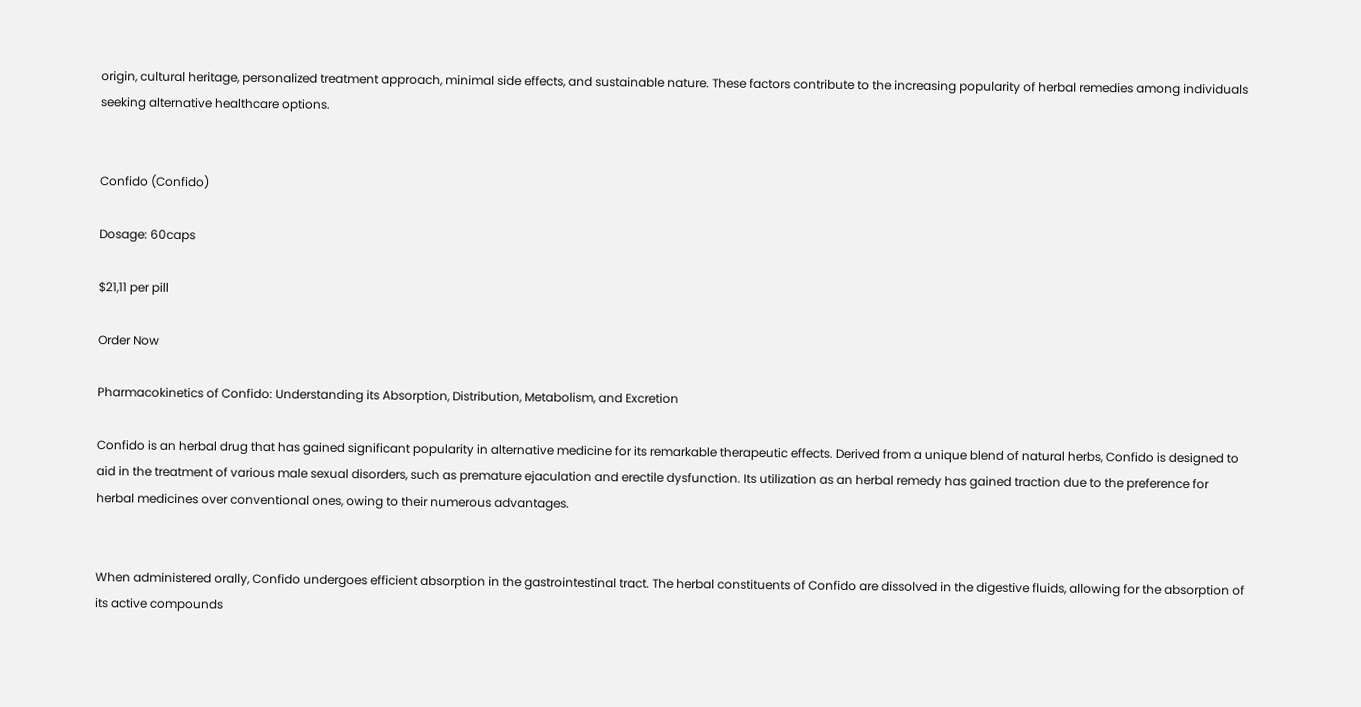origin, cultural heritage, personalized treatment approach, minimal side effects, and sustainable nature. These factors contribute to the increasing popularity of herbal remedies among individuals seeking alternative healthcare options.


Confido (Confido)

Dosage: 60caps

$21,11 per pill

Order Now

Pharmacokinetics of Confido: Understanding its Absorption, Distribution, Metabolism, and Excretion

Confido is an herbal drug that has gained significant popularity in alternative medicine for its remarkable therapeutic effects. Derived from a unique blend of natural herbs, Confido is designed to aid in the treatment of various male sexual disorders, such as premature ejaculation and erectile dysfunction. Its utilization as an herbal remedy has gained traction due to the preference for herbal medicines over conventional ones, owing to their numerous advantages.


When administered orally, Confido undergoes efficient absorption in the gastrointestinal tract. The herbal constituents of Confido are dissolved in the digestive fluids, allowing for the absorption of its active compounds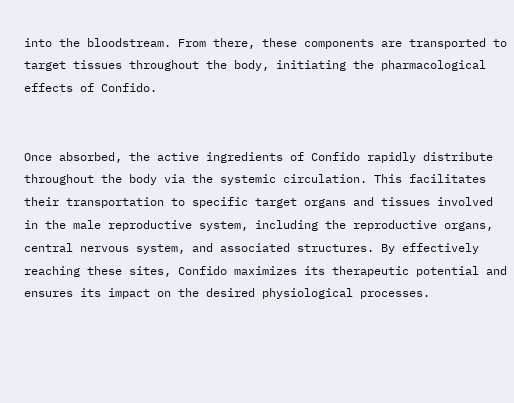into the bloodstream. From there, these components are transported to target tissues throughout the body, initiating the pharmacological effects of Confido.


Once absorbed, the active ingredients of Confido rapidly distribute throughout the body via the systemic circulation. This facilitates their transportation to specific target organs and tissues involved in the male reproductive system, including the reproductive organs, central nervous system, and associated structures. By effectively reaching these sites, Confido maximizes its therapeutic potential and ensures its impact on the desired physiological processes.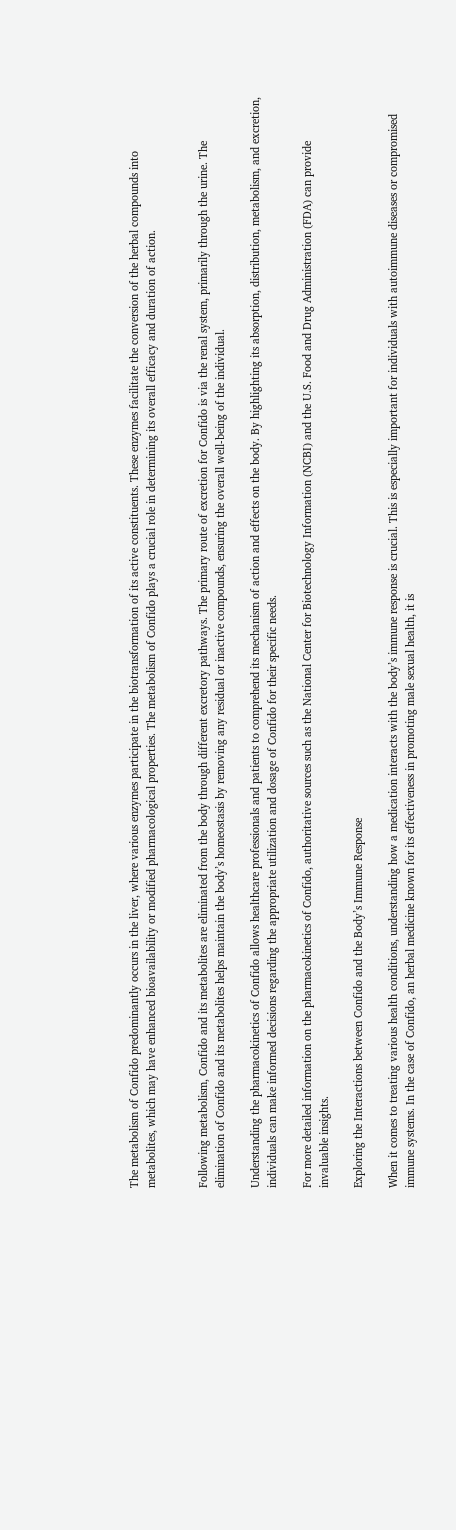The metabolism of Confido predominantly occurs in the liver, where various enzymes participate in the biotransformation of its active constituents. These enzymes facilitate the conversion of the herbal compounds into metabolites, which may have enhanced bioavailability or modified pharmacological properties. The metabolism of Confido plays a crucial role in determining its overall efficacy and duration of action.


Following metabolism, Confido and its metabolites are eliminated from the body through different excretory pathways. The primary route of excretion for Confido is via the renal system, primarily through the urine. The elimination of Confido and its metabolites helps maintain the body’s homeostasis by removing any residual or inactive compounds, ensuring the overall well-being of the individual.

Understanding the pharmacokinetics of Confido allows healthcare professionals and patients to comprehend its mechanism of action and effects on the body. By highlighting its absorption, distribution, metabolism, and excretion, individuals can make informed decisions regarding the appropriate utilization and dosage of Confido for their specific needs.

For more detailed information on the pharmacokinetics of Confido, authoritative sources such as the National Center for Biotechnology Information (NCBI) and the U.S. Food and Drug Administration (FDA) can provide invaluable insights.

Exploring the Interactions between Confido and the Body’s Immune Response

When it comes to treating various health conditions, understanding how a medication interacts with the body’s immune response is crucial. This is especially important for individuals with autoimmune diseases or compromised immune systems. In the case of Confido, an herbal medicine known for its effectiveness in promoting male sexual health, it is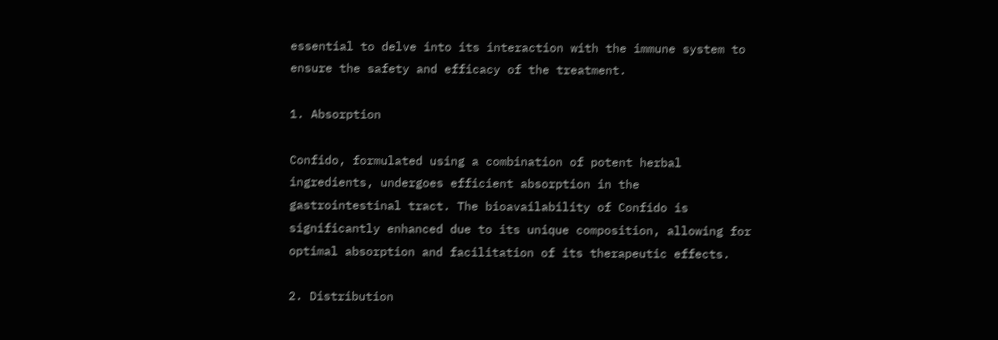essential to delve into its interaction with the immune system to ensure the safety and efficacy of the treatment.

1. Absorption

Confido, formulated using a combination of potent herbal ingredients, undergoes efficient absorption in the gastrointestinal tract. The bioavailability of Confido is significantly enhanced due to its unique composition, allowing for optimal absorption and facilitation of its therapeutic effects.

2. Distribution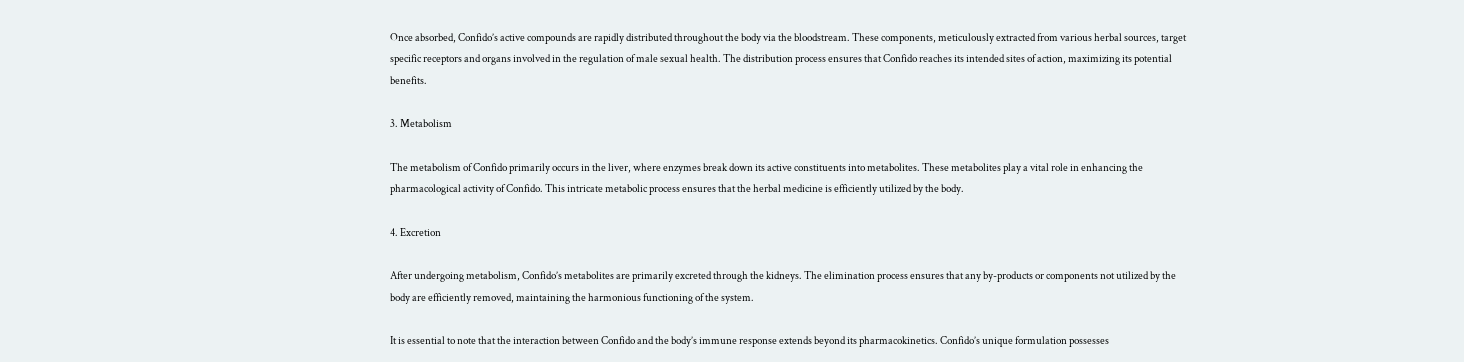Once absorbed, Confido’s active compounds are rapidly distributed throughout the body via the bloodstream. These components, meticulously extracted from various herbal sources, target specific receptors and organs involved in the regulation of male sexual health. The distribution process ensures that Confido reaches its intended sites of action, maximizing its potential benefits.

3. Metabolism

The metabolism of Confido primarily occurs in the liver, where enzymes break down its active constituents into metabolites. These metabolites play a vital role in enhancing the pharmacological activity of Confido. This intricate metabolic process ensures that the herbal medicine is efficiently utilized by the body.

4. Excretion

After undergoing metabolism, Confido’s metabolites are primarily excreted through the kidneys. The elimination process ensures that any by-products or components not utilized by the body are efficiently removed, maintaining the harmonious functioning of the system.

It is essential to note that the interaction between Confido and the body’s immune response extends beyond its pharmacokinetics. Confido’s unique formulation possesses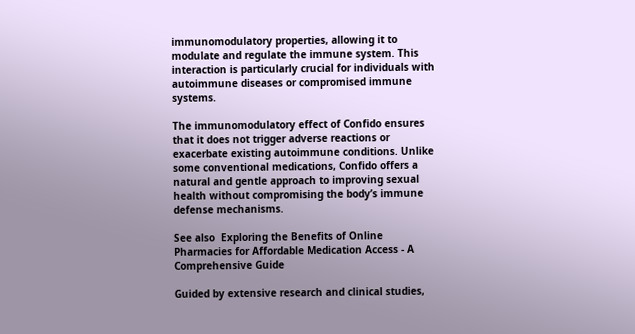immunomodulatory properties, allowing it to modulate and regulate the immune system. This interaction is particularly crucial for individuals with autoimmune diseases or compromised immune systems.

The immunomodulatory effect of Confido ensures that it does not trigger adverse reactions or exacerbate existing autoimmune conditions. Unlike some conventional medications, Confido offers a natural and gentle approach to improving sexual health without compromising the body’s immune defense mechanisms.

See also  Exploring the Benefits of Online Pharmacies for Affordable Medication Access - A Comprehensive Guide

Guided by extensive research and clinical studies,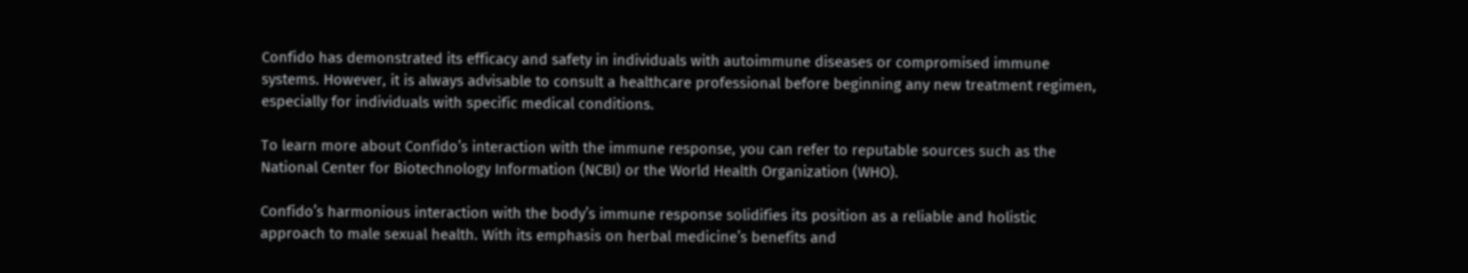Confido has demonstrated its efficacy and safety in individuals with autoimmune diseases or compromised immune systems. However, it is always advisable to consult a healthcare professional before beginning any new treatment regimen, especially for individuals with specific medical conditions.

To learn more about Confido’s interaction with the immune response, you can refer to reputable sources such as the National Center for Biotechnology Information (NCBI) or the World Health Organization (WHO).

Confido’s harmonious interaction with the body’s immune response solidifies its position as a reliable and holistic approach to male sexual health. With its emphasis on herbal medicine’s benefits and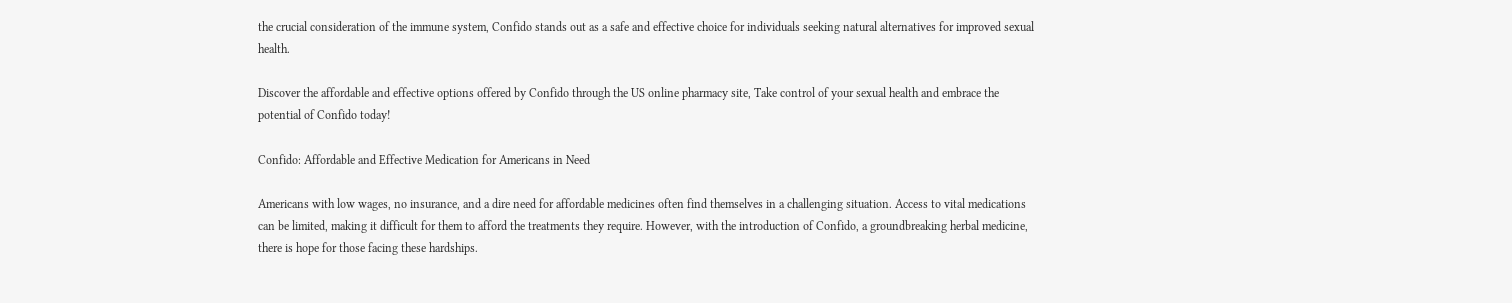the crucial consideration of the immune system, Confido stands out as a safe and effective choice for individuals seeking natural alternatives for improved sexual health.

Discover the affordable and effective options offered by Confido through the US online pharmacy site, Take control of your sexual health and embrace the potential of Confido today!

Confido: Affordable and Effective Medication for Americans in Need

Americans with low wages, no insurance, and a dire need for affordable medicines often find themselves in a challenging situation. Access to vital medications can be limited, making it difficult for them to afford the treatments they require. However, with the introduction of Confido, a groundbreaking herbal medicine, there is hope for those facing these hardships.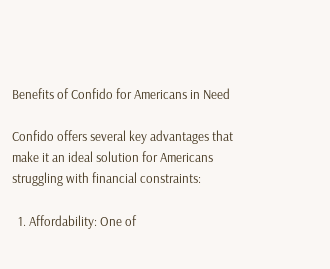Benefits of Confido for Americans in Need

Confido offers several key advantages that make it an ideal solution for Americans struggling with financial constraints:

  1. Affordability: One of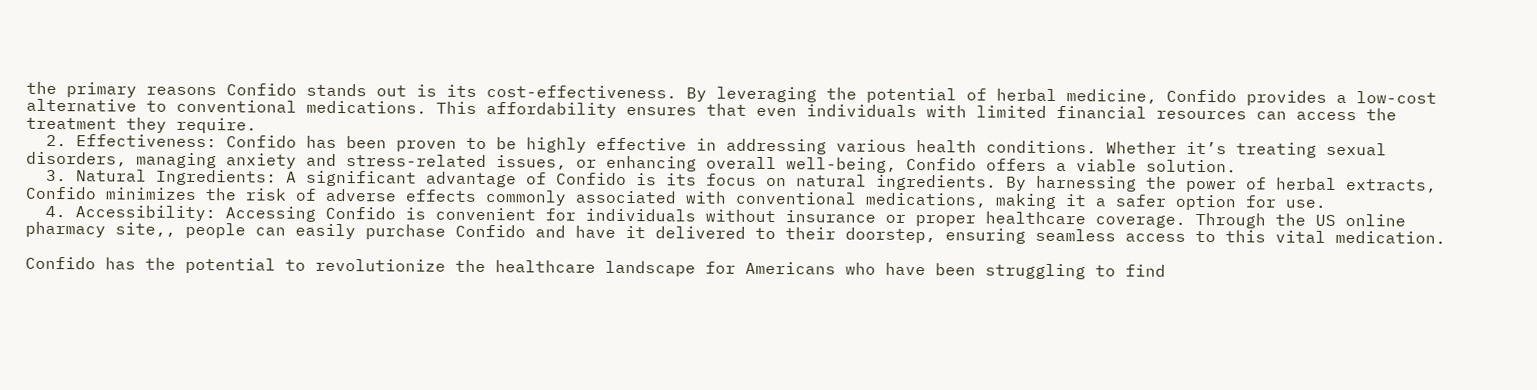the primary reasons Confido stands out is its cost-effectiveness. By leveraging the potential of herbal medicine, Confido provides a low-cost alternative to conventional medications. This affordability ensures that even individuals with limited financial resources can access the treatment they require.
  2. Effectiveness: Confido has been proven to be highly effective in addressing various health conditions. Whether it’s treating sexual disorders, managing anxiety and stress-related issues, or enhancing overall well-being, Confido offers a viable solution.
  3. Natural Ingredients: A significant advantage of Confido is its focus on natural ingredients. By harnessing the power of herbal extracts, Confido minimizes the risk of adverse effects commonly associated with conventional medications, making it a safer option for use.
  4. Accessibility: Accessing Confido is convenient for individuals without insurance or proper healthcare coverage. Through the US online pharmacy site,, people can easily purchase Confido and have it delivered to their doorstep, ensuring seamless access to this vital medication.

Confido has the potential to revolutionize the healthcare landscape for Americans who have been struggling to find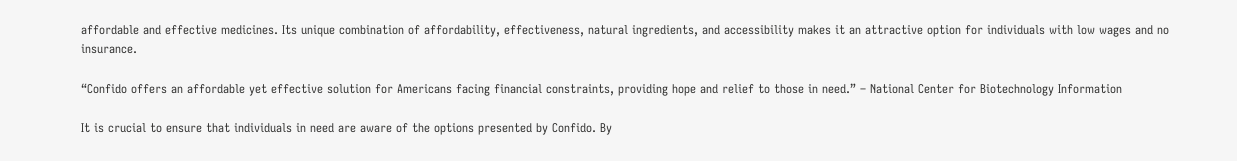affordable and effective medicines. Its unique combination of affordability, effectiveness, natural ingredients, and accessibility makes it an attractive option for individuals with low wages and no insurance.

“Confido offers an affordable yet effective solution for Americans facing financial constraints, providing hope and relief to those in need.” – National Center for Biotechnology Information

It is crucial to ensure that individuals in need are aware of the options presented by Confido. By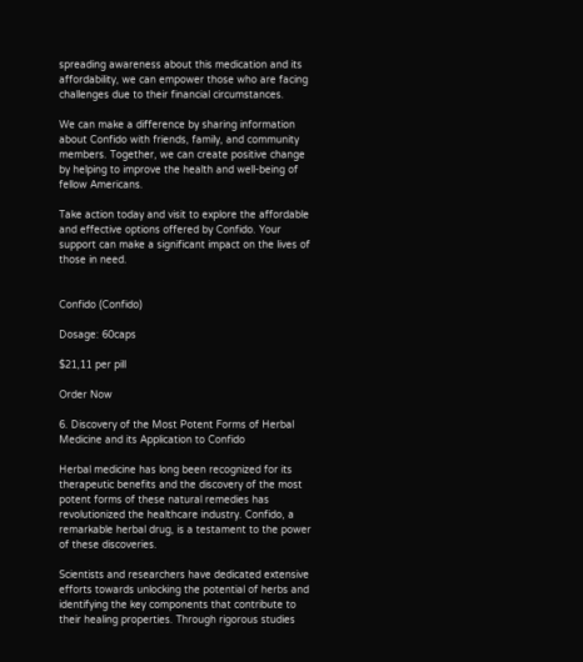spreading awareness about this medication and its affordability, we can empower those who are facing challenges due to their financial circumstances.

We can make a difference by sharing information about Confido with friends, family, and community members. Together, we can create positive change by helping to improve the health and well-being of fellow Americans.

Take action today and visit to explore the affordable and effective options offered by Confido. Your support can make a significant impact on the lives of those in need.


Confido (Confido)

Dosage: 60caps

$21,11 per pill

Order Now

6. Discovery of the Most Potent Forms of Herbal Medicine and its Application to Confido

Herbal medicine has long been recognized for its therapeutic benefits and the discovery of the most potent forms of these natural remedies has revolutionized the healthcare industry. Confido, a remarkable herbal drug, is a testament to the power of these discoveries.

Scientists and researchers have dedicated extensive efforts towards unlocking the potential of herbs and identifying the key components that contribute to their healing properties. Through rigorous studies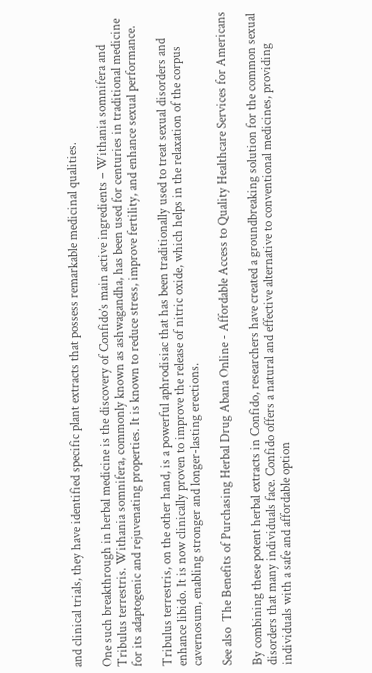and clinical trials, they have identified specific plant extracts that possess remarkable medicinal qualities.

One such breakthrough in herbal medicine is the discovery of Confido’s main active ingredients – Withania somnifera and Tribulus terrestris. Withania somnifera, commonly known as ashwagandha, has been used for centuries in traditional medicine for its adaptogenic and rejuvenating properties. It is known to reduce stress, improve fertility, and enhance sexual performance.

Tribulus terrestris, on the other hand, is a powerful aphrodisiac that has been traditionally used to treat sexual disorders and enhance libido. It is now clinically proven to improve the release of nitric oxide, which helps in the relaxation of the corpus cavernosum, enabling stronger and longer-lasting erections.

See also  The Benefits of Purchasing Herbal Drug Abana Online - Affordable Access to Quality Healthcare Services for Americans

By combining these potent herbal extracts in Confido, researchers have created a groundbreaking solution for the common sexual disorders that many individuals face. Confido offers a natural and effective alternative to conventional medicines, providing individuals with a safe and affordable option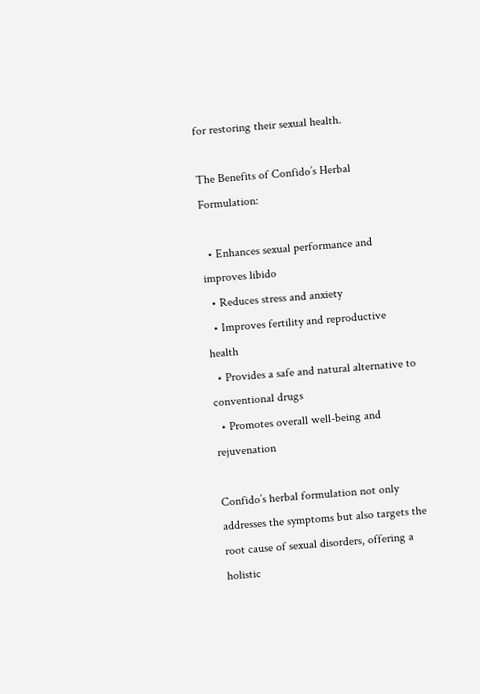for restoring their sexual health.

The Benefits of Confido’s Herbal Formulation:

  • Enhances sexual performance and improves libido
  • Reduces stress and anxiety
  • Improves fertility and reproductive health
  • Provides a safe and natural alternative to conventional drugs
  • Promotes overall well-being and rejuvenation

Confido’s herbal formulation not only addresses the symptoms but also targets the root cause of sexual disorders, offering a holistic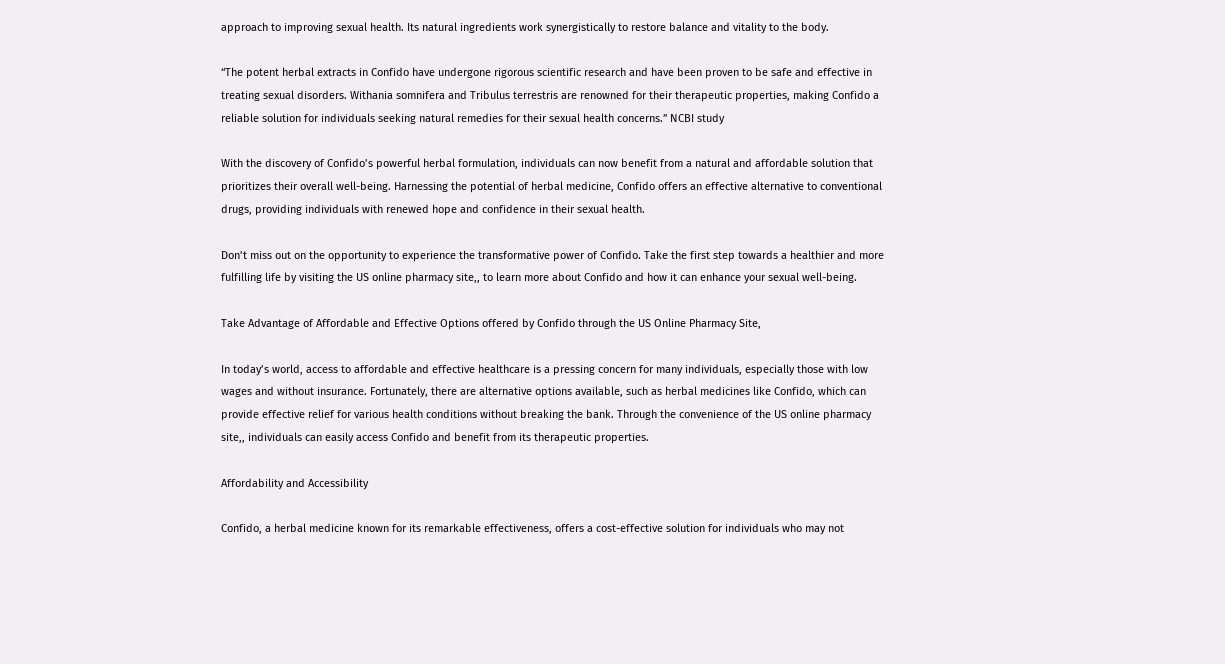approach to improving sexual health. Its natural ingredients work synergistically to restore balance and vitality to the body.

“The potent herbal extracts in Confido have undergone rigorous scientific research and have been proven to be safe and effective in treating sexual disorders. Withania somnifera and Tribulus terrestris are renowned for their therapeutic properties, making Confido a reliable solution for individuals seeking natural remedies for their sexual health concerns.” NCBI study

With the discovery of Confido’s powerful herbal formulation, individuals can now benefit from a natural and affordable solution that prioritizes their overall well-being. Harnessing the potential of herbal medicine, Confido offers an effective alternative to conventional drugs, providing individuals with renewed hope and confidence in their sexual health.

Don’t miss out on the opportunity to experience the transformative power of Confido. Take the first step towards a healthier and more fulfilling life by visiting the US online pharmacy site,, to learn more about Confido and how it can enhance your sexual well-being.

Take Advantage of Affordable and Effective Options offered by Confido through the US Online Pharmacy Site,

In today’s world, access to affordable and effective healthcare is a pressing concern for many individuals, especially those with low wages and without insurance. Fortunately, there are alternative options available, such as herbal medicines like Confido, which can provide effective relief for various health conditions without breaking the bank. Through the convenience of the US online pharmacy site,, individuals can easily access Confido and benefit from its therapeutic properties.

Affordability and Accessibility

Confido, a herbal medicine known for its remarkable effectiveness, offers a cost-effective solution for individuals who may not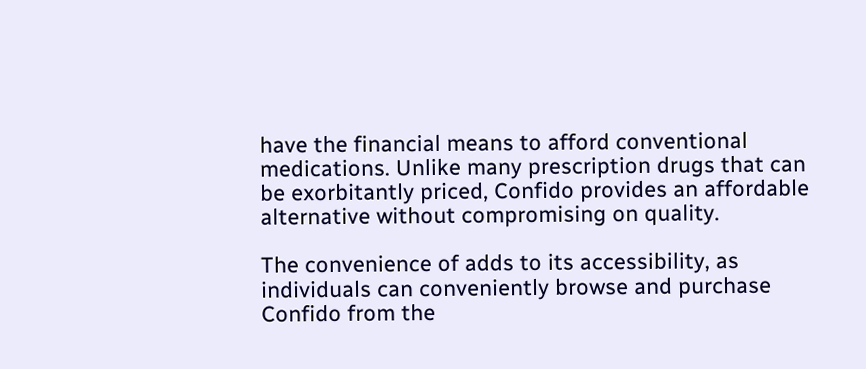have the financial means to afford conventional medications. Unlike many prescription drugs that can be exorbitantly priced, Confido provides an affordable alternative without compromising on quality.

The convenience of adds to its accessibility, as individuals can conveniently browse and purchase Confido from the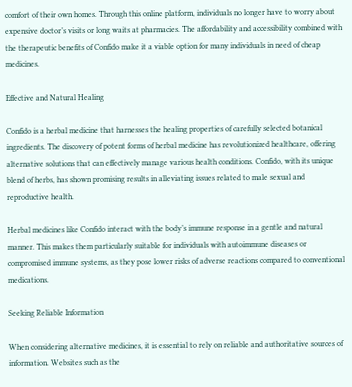comfort of their own homes. Through this online platform, individuals no longer have to worry about expensive doctor’s visits or long waits at pharmacies. The affordability and accessibility combined with the therapeutic benefits of Confido make it a viable option for many individuals in need of cheap medicines.

Effective and Natural Healing

Confido is a herbal medicine that harnesses the healing properties of carefully selected botanical ingredients. The discovery of potent forms of herbal medicine has revolutionized healthcare, offering alternative solutions that can effectively manage various health conditions. Confido, with its unique blend of herbs, has shown promising results in alleviating issues related to male sexual and reproductive health.

Herbal medicines like Confido interact with the body’s immune response in a gentle and natural manner. This makes them particularly suitable for individuals with autoimmune diseases or compromised immune systems, as they pose lower risks of adverse reactions compared to conventional medications.

Seeking Reliable Information

When considering alternative medicines, it is essential to rely on reliable and authoritative sources of information. Websites such as the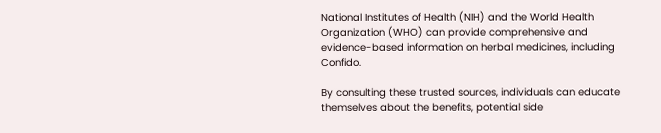National Institutes of Health (NIH) and the World Health Organization (WHO) can provide comprehensive and evidence-based information on herbal medicines, including Confido.

By consulting these trusted sources, individuals can educate themselves about the benefits, potential side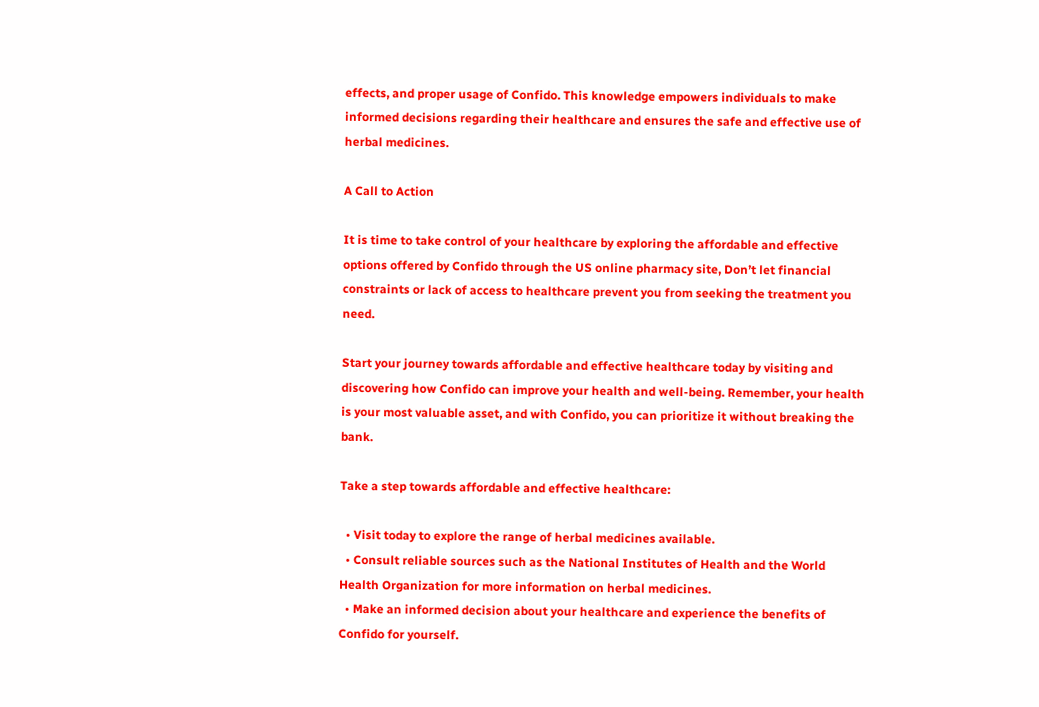effects, and proper usage of Confido. This knowledge empowers individuals to make informed decisions regarding their healthcare and ensures the safe and effective use of herbal medicines.

A Call to Action

It is time to take control of your healthcare by exploring the affordable and effective options offered by Confido through the US online pharmacy site, Don’t let financial constraints or lack of access to healthcare prevent you from seeking the treatment you need.

Start your journey towards affordable and effective healthcare today by visiting and discovering how Confido can improve your health and well-being. Remember, your health is your most valuable asset, and with Confido, you can prioritize it without breaking the bank.

Take a step towards affordable and effective healthcare:

  • Visit today to explore the range of herbal medicines available.
  • Consult reliable sources such as the National Institutes of Health and the World Health Organization for more information on herbal medicines.
  • Make an informed decision about your healthcare and experience the benefits of Confido for yourself.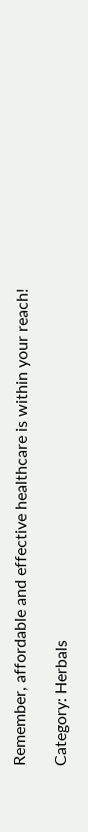Remember, affordable and effective healthcare is within your reach!

Category: Herbals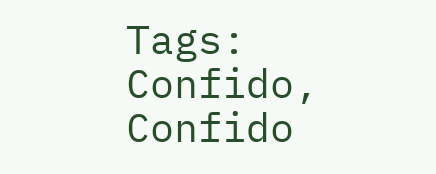Tags: Confido, Confido